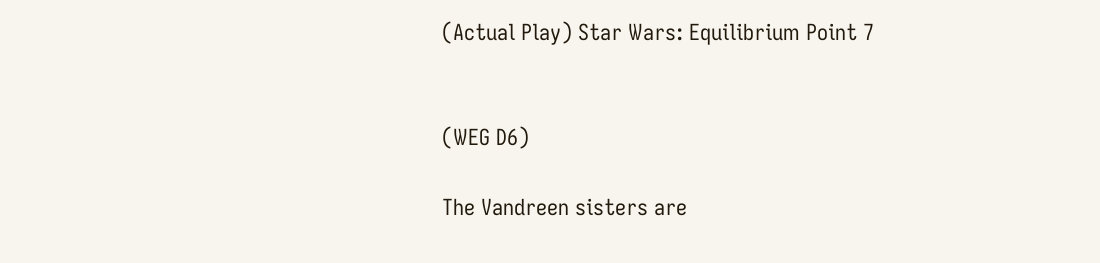(Actual Play) Star Wars: Equilibrium Point 7


(WEG D6)

The Vandreen sisters are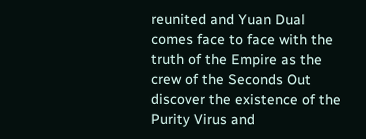reunited and Yuan Dual comes face to face with the truth of the Empire as the crew of the Seconds Out discover the existence of the Purity Virus and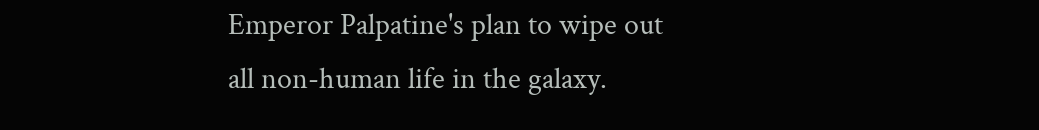Emperor Palpatine's plan to wipe out all non-human life in the galaxy.